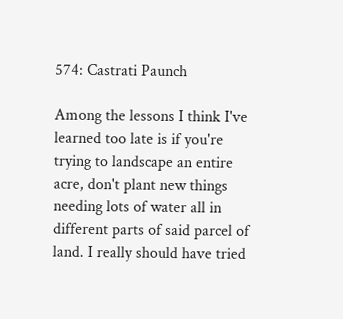574: Castrati Paunch

Among the lessons I think I've learned too late is if you're trying to landscape an entire acre, don't plant new things needing lots of water all in different parts of said parcel of land. I really should have tried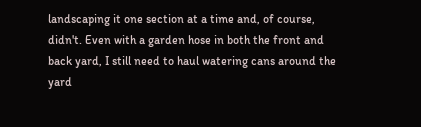landscaping it one section at a time and, of course, didn't. Even with a garden hose in both the front and back yard, I still need to haul watering cans around the yard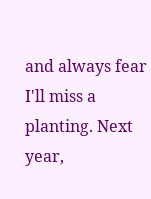and always fear I'll miss a planting. Next year,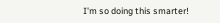I'm so doing this smarter!